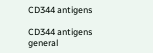CD344 antigens

CD344 antigens general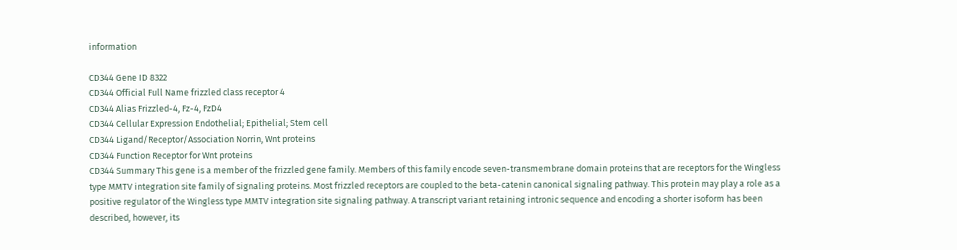information

CD344 Gene ID 8322
CD344 Official Full Name frizzled class receptor 4
CD344 Alias Frizzled-4, Fz-4, FzD4
CD344 Cellular Expression Endothelial; Epithelial; Stem cell
CD344 Ligand/Receptor/Association Norrin, Wnt proteins
CD344 Function Receptor for Wnt proteins
CD344 Summary This gene is a member of the frizzled gene family. Members of this family encode seven-transmembrane domain proteins that are receptors for the Wingless type MMTV integration site family of signaling proteins. Most frizzled receptors are coupled to the beta-catenin canonical signaling pathway. This protein may play a role as a positive regulator of the Wingless type MMTV integration site signaling pathway. A transcript variant retaining intronic sequence and encoding a shorter isoform has been described, however, its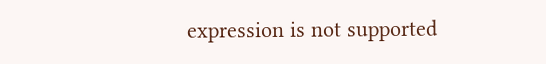expression is not supported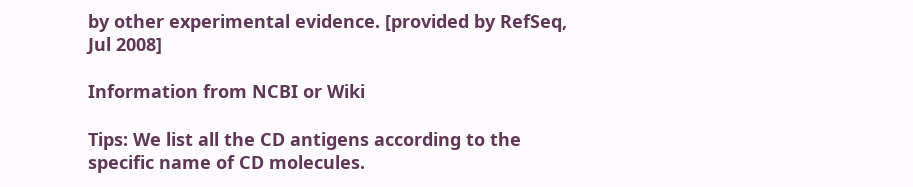by other experimental evidence. [provided by RefSeq, Jul 2008]

Information from NCBI or Wiki

Tips: We list all the CD antigens according to the specific name of CD molecules.